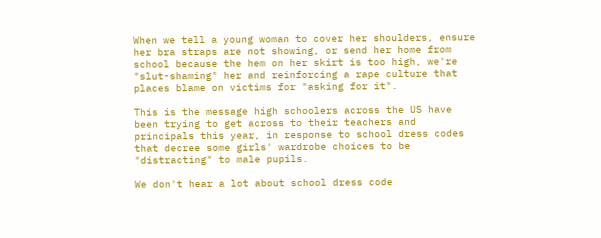When we tell a young woman to cover her shoulders, ensure her bra straps are not showing, or send her home from school because the hem on her skirt is too high, we're "slut-shaming" her and reinforcing a rape culture that places blame on victims for "asking for it".

This is the message high schoolers across the US have been trying to get across to their teachers and principals this year, in response to school dress codes that decree some girls' wardrobe choices to be "distracting" to male pupils.

We don't hear a lot about school dress code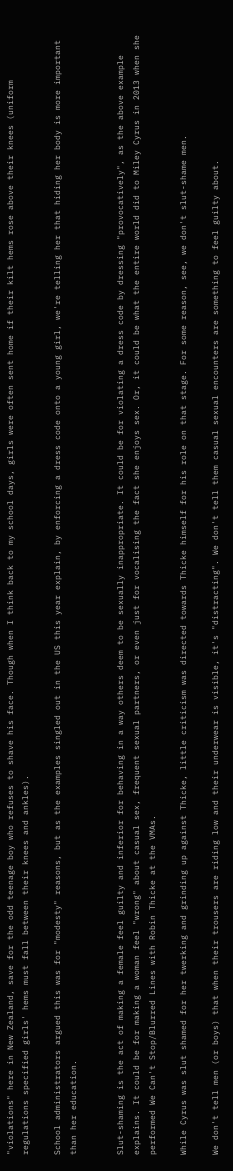"violations" here in New Zealand, save for the odd teenage boy who refuses to shave his face. Though when I think back to my school days, girls were often sent home if their kilt hems rose above their knees (uniform regulations specified girls' hems must fall between their knees and ankles).

School administrators argued this was for "modesty" reasons, but as the examples singled out in the US this year explain, by enforcing a dress code onto a young girl, we're telling her that hiding her body is more important than her education.


Slut-shaming is the act of making a female feel guilty and inferior for behaving in a way others deem to be sexually inappropriate. It could be for violating a dress code by dressing "provocatively", as the above example explains. It could be for making a woman feel "wrong" about casual sex, frequent sexual partners, or even just for vocalising the fact she enjoys sex. Or, it could be what the entire world did to Miley Cyrus in 2013 when she performed We Can't Stop/Blurred Lines with Robin Thicke at the VMAs.

While Cyrus was slut shamed for her twerking and grinding up against Thicke, little criticism was directed towards Thicke himself for his role on that stage. For some reason, see, we don't slut-shame men.

We don't tell men (or boys) that when their trousers are riding low and their underwear is visible, it's "distracting". We don't tell them casual sexual encounters are something to feel guilty about.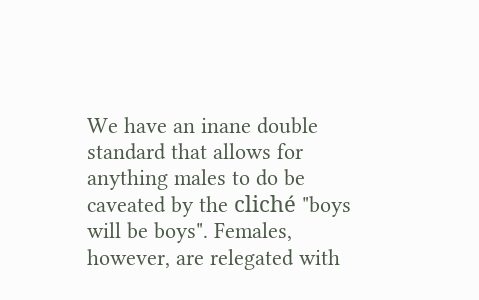We have an inane double standard that allows for anything males to do be caveated by the cliché "boys will be boys". Females, however, are relegated with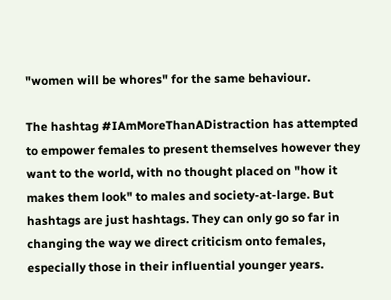"women will be whores" for the same behaviour.

The hashtag #IAmMoreThanADistraction has attempted to empower females to present themselves however they want to the world, with no thought placed on "how it makes them look" to males and society-at-large. But hashtags are just hashtags. They can only go so far in changing the way we direct criticism onto females, especially those in their influential younger years.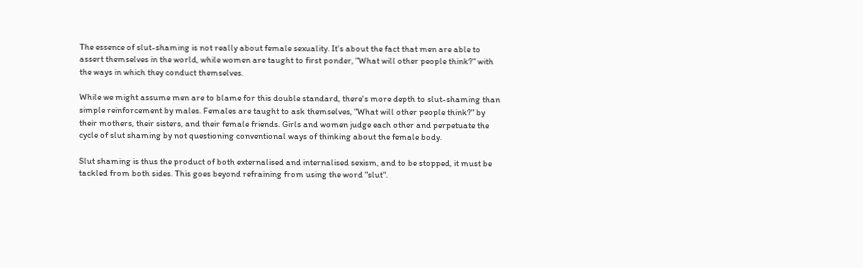The essence of slut-shaming is not really about female sexuality. It's about the fact that men are able to assert themselves in the world, while women are taught to first ponder, "What will other people think?" with the ways in which they conduct themselves.

While we might assume men are to blame for this double standard, there's more depth to slut-shaming than simple reinforcement by males. Females are taught to ask themselves, "What will other people think?" by their mothers, their sisters, and their female friends. Girls and women judge each other and perpetuate the cycle of slut shaming by not questioning conventional ways of thinking about the female body.

Slut shaming is thus the product of both externalised and internalised sexism, and to be stopped, it must be tackled from both sides. This goes beyond refraining from using the word "slut".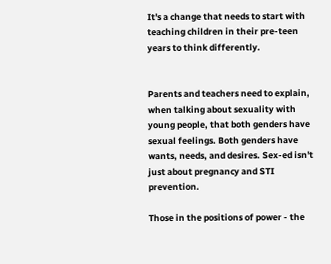It's a change that needs to start with teaching children in their pre-teen years to think differently.


Parents and teachers need to explain, when talking about sexuality with young people, that both genders have sexual feelings. Both genders have wants, needs, and desires. Sex-ed isn't just about pregnancy and STI prevention.

Those in the positions of power - the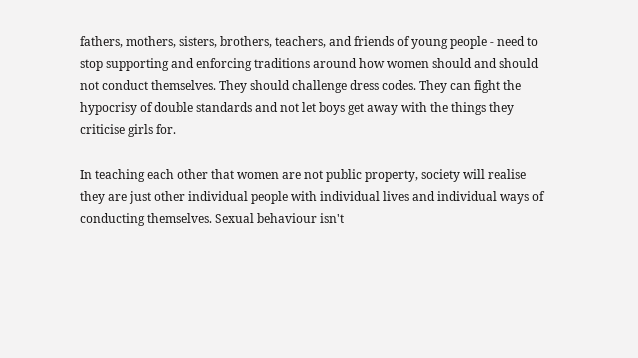fathers, mothers, sisters, brothers, teachers, and friends of young people - need to stop supporting and enforcing traditions around how women should and should not conduct themselves. They should challenge dress codes. They can fight the hypocrisy of double standards and not let boys get away with the things they criticise girls for.

In teaching each other that women are not public property, society will realise they are just other individual people with individual lives and individual ways of conducting themselves. Sexual behaviour isn't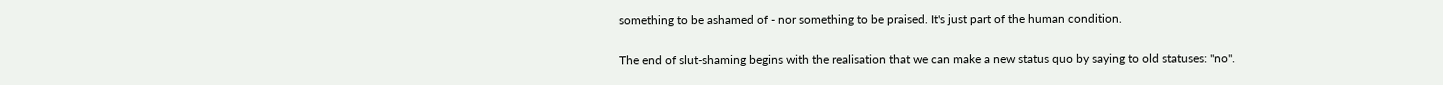something to be ashamed of - nor something to be praised. It's just part of the human condition.

The end of slut-shaming begins with the realisation that we can make a new status quo by saying to old statuses: "no".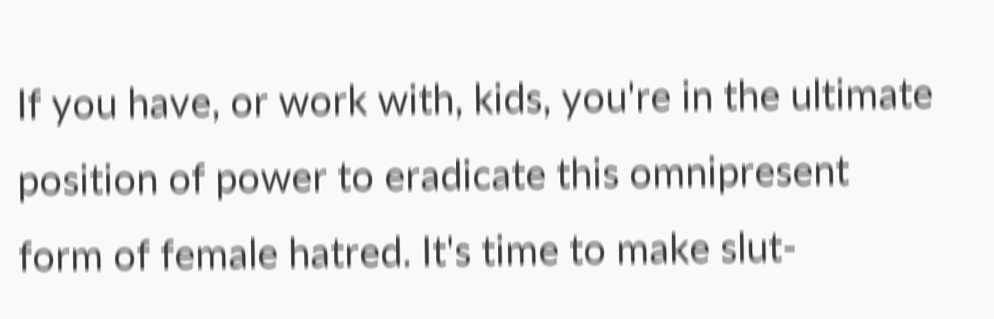If you have, or work with, kids, you're in the ultimate position of power to eradicate this omnipresent form of female hatred. It's time to make slut-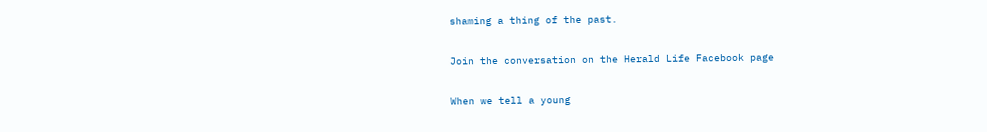shaming a thing of the past.

Join the conversation on the Herald Life Facebook page

When we tell a young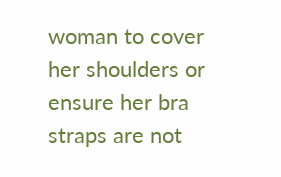woman to cover her shoulders or ensure her bra straps are not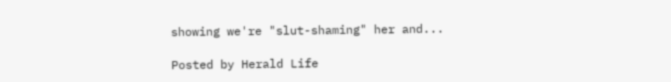showing we're "slut-shaming" her and...

Posted by Herald Life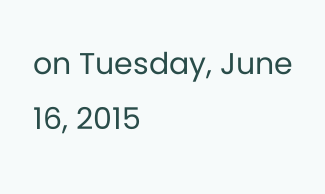on Tuesday, June 16, 2015